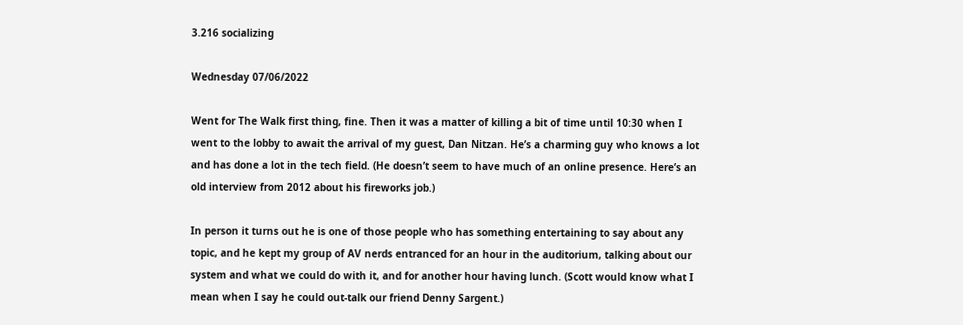3.216 socializing

Wednesday 07/06/2022

Went for The Walk first thing, fine. Then it was a matter of killing a bit of time until 10:30 when I went to the lobby to await the arrival of my guest, Dan Nitzan. He’s a charming guy who knows a lot and has done a lot in the tech field. (He doesn’t seem to have much of an online presence. Here’s an old interview from 2012 about his fireworks job.)

In person it turns out he is one of those people who has something entertaining to say about any topic, and he kept my group of AV nerds entranced for an hour in the auditorium, talking about our system and what we could do with it, and for another hour having lunch. (Scott would know what I mean when I say he could out-talk our friend Denny Sargent.)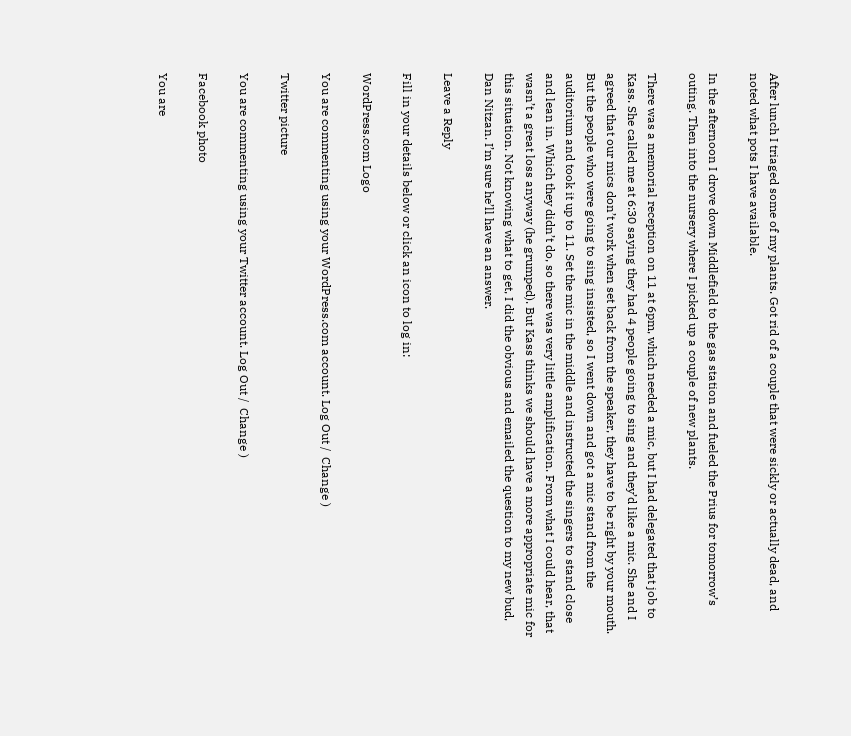After lunch I triaged some of my plants. Got rid of a couple that were sickly or actually dead, and noted what pots I have available.

In the afternoon I drove down Middlefield to the gas station and fueled the Prius for tomorrow’s outing. Then into the nursery where I picked up a couple of new plants.

There was a memorial reception on 11 at 6pm, which needed a mic, but I had delegated that job to Kass. She called me at 6:30 saying they had 4 people going to sing and they’d like a mic. She and I agreed that our mics don’t work when set back from the speaker, they have to be right by your mouth. But the people who were going to sing insisted, so I went down and got a mic stand from the auditorium and took it up to 11. Set the mic in the middle and instructed the singers to stand close and lean in. Which they didn’t do, so there was very little amplification. From what I could hear, that wasn’t a great loss anyway (he grumped). But Kass thinks we should have a more appropriate mic for this situation. Not knowing what to get, I did the obvious and emailed the question to my new bud, Dan Nitzan. I’m sure he’ll have an answer.

Leave a Reply

Fill in your details below or click an icon to log in:

WordPress.com Logo

You are commenting using your WordPress.com account. Log Out /  Change )

Twitter picture

You are commenting using your Twitter account. Log Out /  Change )

Facebook photo

You are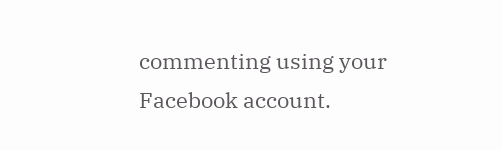commenting using your Facebook account.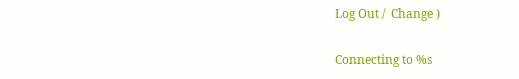Log Out /  Change )

Connecting to %s